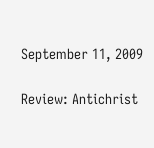September 11, 2009

Review: Antichrist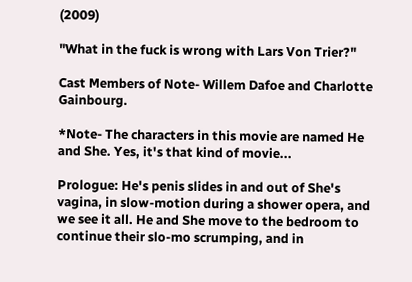(2009)

"What in the fuck is wrong with Lars Von Trier?"

Cast Members of Note- Willem Dafoe and Charlotte Gainbourg.

*Note- The characters in this movie are named He and She. Yes, it's that kind of movie...

Prologue: He's penis slides in and out of She's vagina, in slow-motion during a shower opera, and we see it all. He and She move to the bedroom to continue their slo-mo scrumping, and in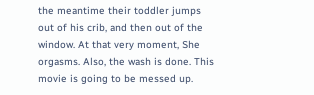the meantime their toddler jumps out of his crib, and then out of the window. At that very moment, She orgasms. Also, the wash is done. This movie is going to be messed up.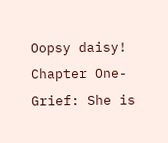Oopsy daisy!
Chapter One- Grief: She is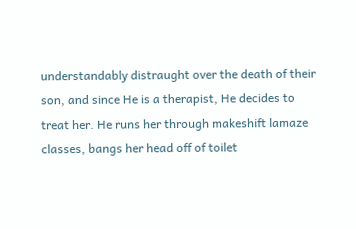understandably distraught over the death of their son, and since He is a therapist, He decides to treat her. He runs her through makeshift lamaze classes, bangs her head off of toilet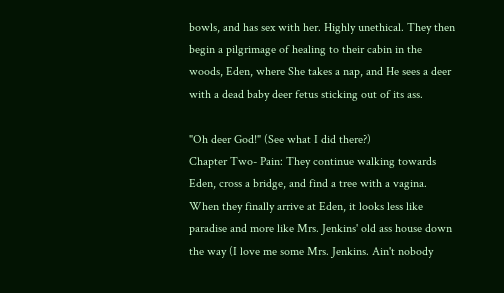bowls, and has sex with her. Highly unethical. They then begin a pilgrimage of healing to their cabin in the woods, Eden, where She takes a nap, and He sees a deer with a dead baby deer fetus sticking out of its ass.

"Oh deer God!" (See what I did there?)
Chapter Two- Pain: They continue walking towards Eden, cross a bridge, and find a tree with a vagina. When they finally arrive at Eden, it looks less like paradise and more like Mrs. Jenkins' old ass house down the way (I love me some Mrs. Jenkins. Ain't nobody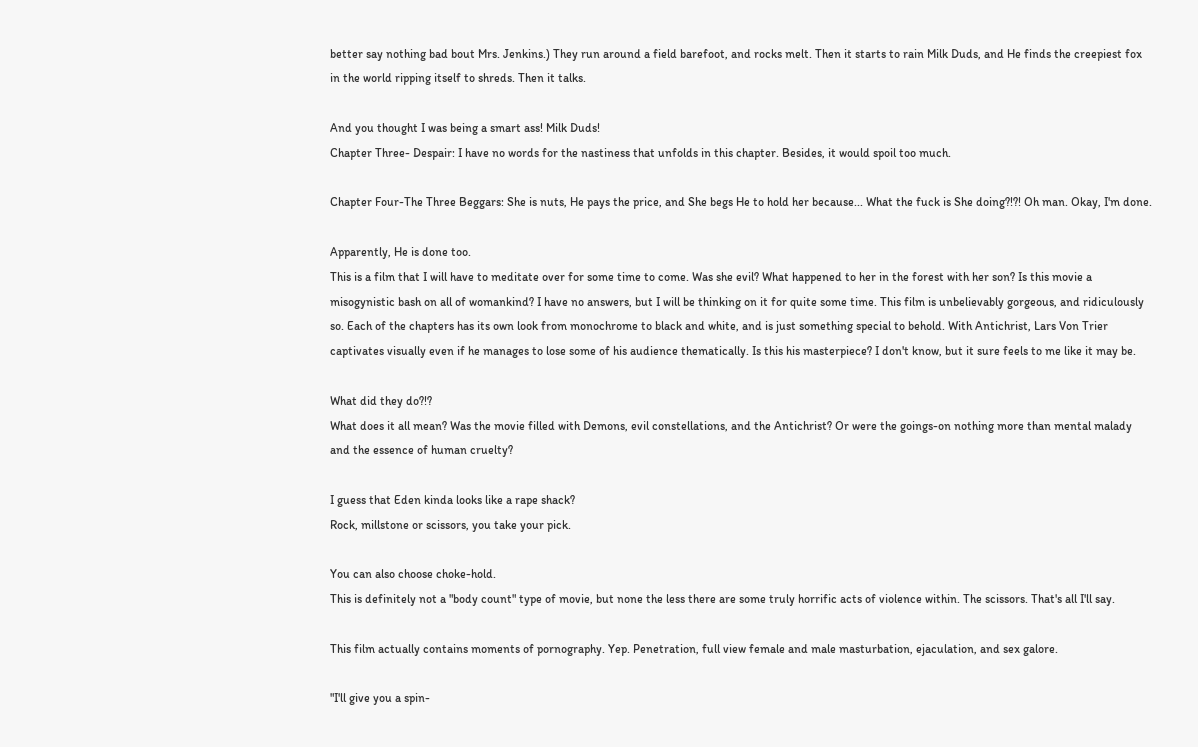better say nothing bad bout Mrs. Jenkins.) They run around a field barefoot, and rocks melt. Then it starts to rain Milk Duds, and He finds the creepiest fox in the world ripping itself to shreds. Then it talks.

And you thought I was being a smart ass! Milk Duds!
Chapter Three- Despair: I have no words for the nastiness that unfolds in this chapter. Besides, it would spoil too much.

Chapter Four-The Three Beggars: She is nuts, He pays the price, and She begs He to hold her because... What the fuck is She doing?!?! Oh man. Okay, I'm done.

Apparently, He is done too.
This is a film that I will have to meditate over for some time to come. Was she evil? What happened to her in the forest with her son? Is this movie a misogynistic bash on all of womankind? I have no answers, but I will be thinking on it for quite some time. This film is unbelievably gorgeous, and ridiculously so. Each of the chapters has its own look from monochrome to black and white, and is just something special to behold. With Antichrist, Lars Von Trier captivates visually even if he manages to lose some of his audience thematically. Is this his masterpiece? I don't know, but it sure feels to me like it may be.

What did they do?!?
What does it all mean? Was the movie filled with Demons, evil constellations, and the Antichrist? Or were the goings-on nothing more than mental malady and the essence of human cruelty?

I guess that Eden kinda looks like a rape shack?
Rock, millstone or scissors, you take your pick.

You can also choose choke-hold.
This is definitely not a "body count" type of movie, but none the less there are some truly horrific acts of violence within. The scissors. That's all I'll say.

This film actually contains moments of pornography. Yep. Penetration, full view female and male masturbation, ejaculation, and sex galore.

"I'll give you a spin-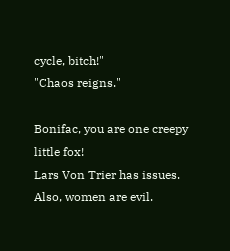cycle, bitch!"
"Chaos reigns."

Bonifac, you are one creepy little fox!
Lars Von Trier has issues. Also, women are evil.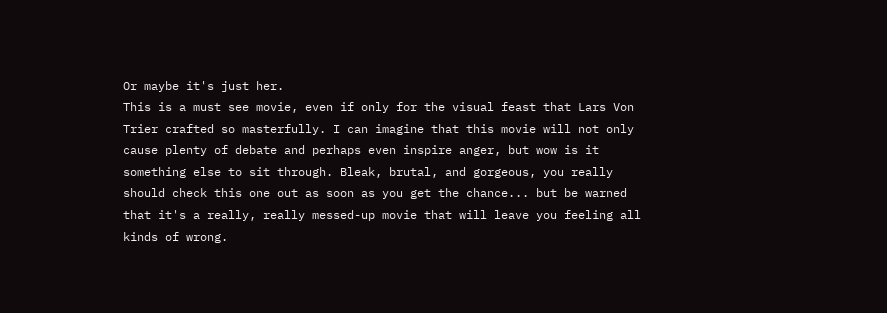Or maybe it's just her.
This is a must see movie, even if only for the visual feast that Lars Von Trier crafted so masterfully. I can imagine that this movie will not only cause plenty of debate and perhaps even inspire anger, but wow is it something else to sit through. Bleak, brutal, and gorgeous, you really should check this one out as soon as you get the chance... but be warned that it's a really, really messed-up movie that will leave you feeling all kinds of wrong.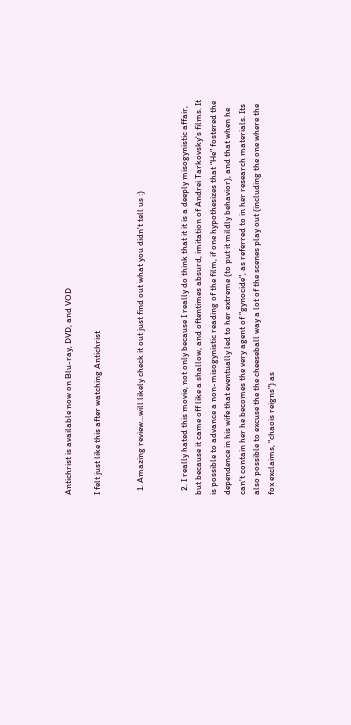Antichrist is available now on Blu-ray, DVD, and VOD

I felt just like this after watching Antichrist


  1. Amazing review...will likely check it out just find out what you didn't tell us :)


  2. I really hated this movie, not only because I really do think that it it is a deeply misogynistic affair, but because it came off like a shallow, and oftentimes absurd, imitation of Andrei Tarkovsky's films. It is possible to advance a non-misogynistic reading of the film, if one hypothesizes that "He" fostered the dependence in his wife that eventually led to her extreme (to put it mildly behavior), and that when he can't contain her he becomes the very agent of "gynocide", as referred to in her research materials. Its also possible to excuse the the cheeseball way a lot of the scenes play out (including the one where the fox exclaims, "chaois reigns") as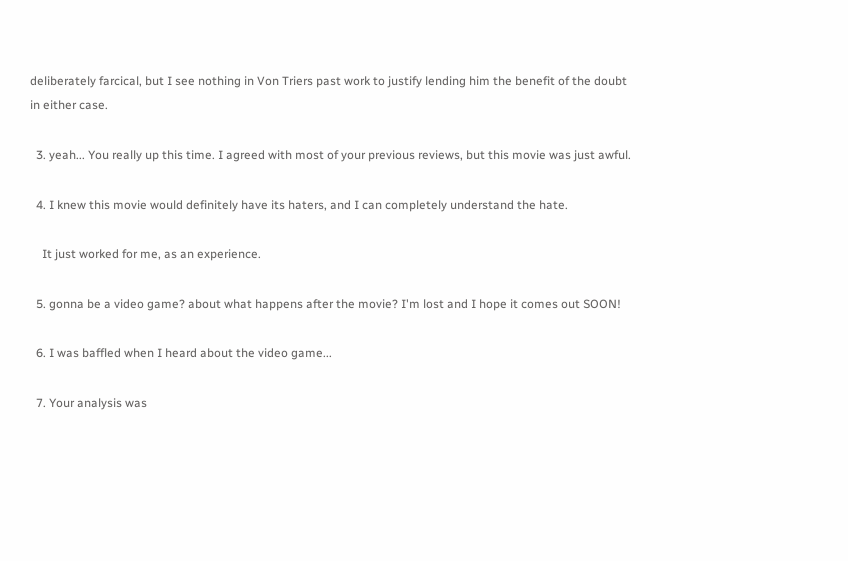deliberately farcical, but I see nothing in Von Triers past work to justify lending him the benefit of the doubt in either case.

  3. yeah... You really up this time. I agreed with most of your previous reviews, but this movie was just awful.

  4. I knew this movie would definitely have its haters, and I can completely understand the hate.

    It just worked for me, as an experience.

  5. gonna be a video game? about what happens after the movie? I'm lost and I hope it comes out SOON!

  6. I was baffled when I heard about the video game...

  7. Your analysis was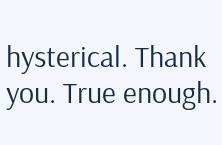hysterical. Thank you. True enough.